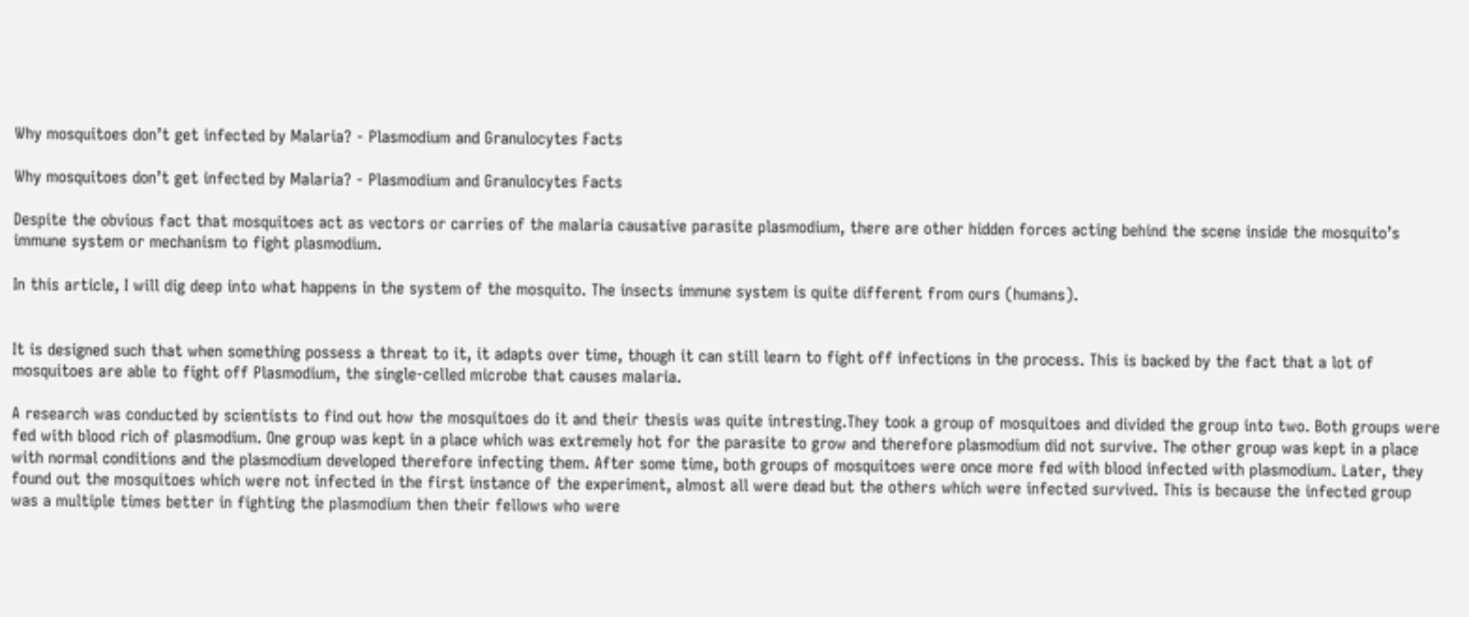Why mosquitoes don’t get infected by Malaria? - Plasmodium and Granulocytes Facts

Why mosquitoes don’t get infected by Malaria? - Plasmodium and Granulocytes Facts

Despite the obvious fact that mosquitoes act as vectors or carries of the malaria causative parasite plasmodium, there are other hidden forces acting behind the scene inside the mosquito’s immune system or mechanism to fight plasmodium.

In this article, I will dig deep into what happens in the system of the mosquito. The insects immune system is quite different from ours (humans).


It is designed such that when something possess a threat to it, it adapts over time, though it can still learn to fight off infections in the process. This is backed by the fact that a lot of mosquitoes are able to fight off Plasmodium, the single-celled microbe that causes malaria.

A research was conducted by scientists to find out how the mosquitoes do it and their thesis was quite intresting.They took a group of mosquitoes and divided the group into two. Both groups were fed with blood rich of plasmodium. One group was kept in a place which was extremely hot for the parasite to grow and therefore plasmodium did not survive. The other group was kept in a place with normal conditions and the plasmodium developed therefore infecting them. After some time, both groups of mosquitoes were once more fed with blood infected with plasmodium. Later, they found out the mosquitoes which were not infected in the first instance of the experiment, almost all were dead but the others which were infected survived. This is because the infected group was a multiple times better in fighting the plasmodium then their fellows who were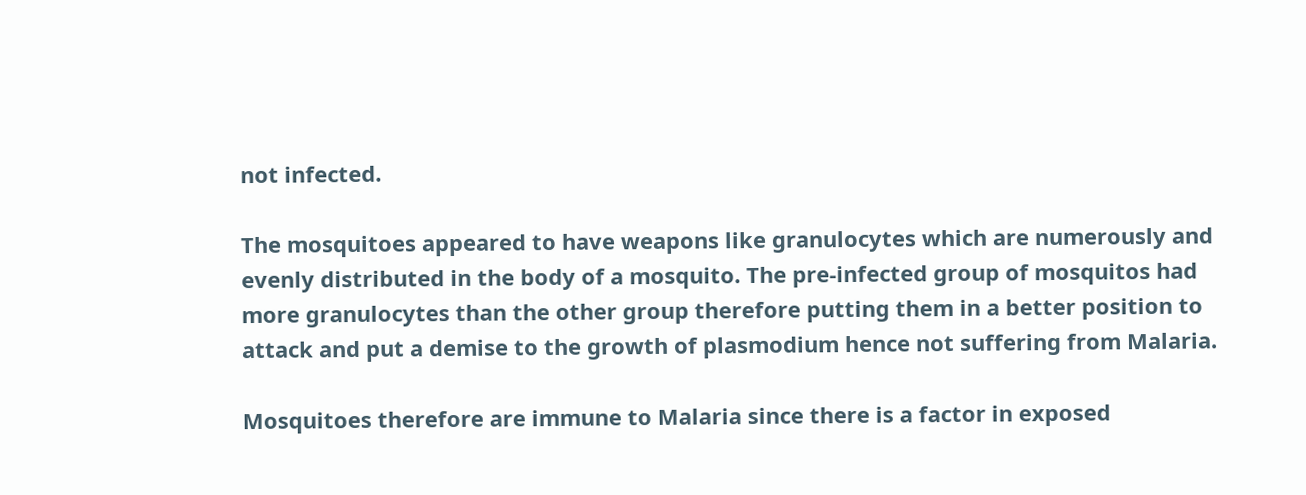not infected.

The mosquitoes appeared to have weapons like granulocytes which are numerously and evenly distributed in the body of a mosquito. The pre-infected group of mosquitos had more granulocytes than the other group therefore putting them in a better position to attack and put a demise to the growth of plasmodium hence not suffering from Malaria.

Mosquitoes therefore are immune to Malaria since there is a factor in exposed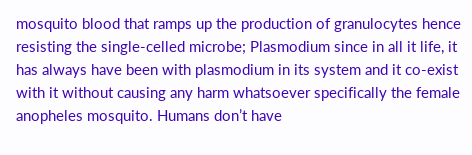mosquito blood that ramps up the production of granulocytes hence resisting the single-celled microbe; Plasmodium since in all it life, it has always have been with plasmodium in its system and it co-exist with it without causing any harm whatsoever specifically the female anopheles mosquito. Humans don’t have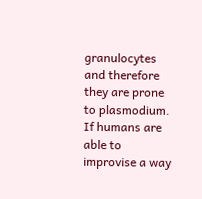granulocytes and therefore they are prone to plasmodium. If humans are able to improvise a way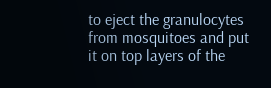to eject the granulocytes from mosquitoes and put it on top layers of the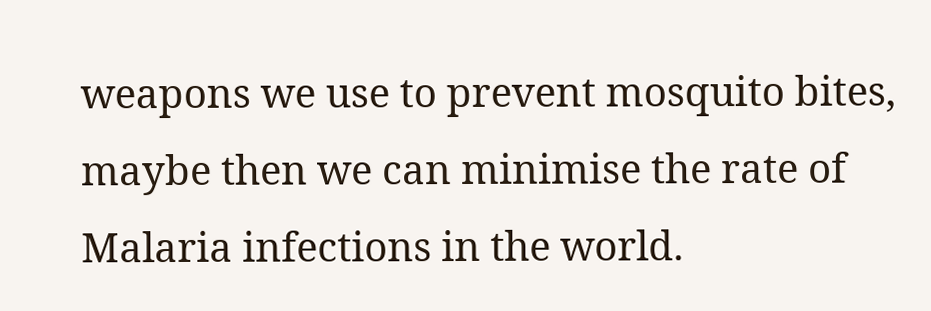weapons we use to prevent mosquito bites, maybe then we can minimise the rate of Malaria infections in the world.